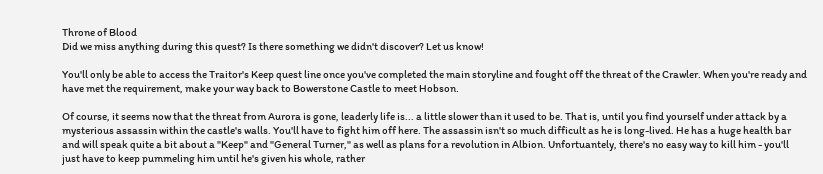Throne of Blood
Did we miss anything during this quest? Is there something we didn't discover? Let us know!

You'll only be able to access the Traitor's Keep quest line once you've completed the main storyline and fought off the threat of the Crawler. When you're ready and have met the requirement, make your way back to Bowerstone Castle to meet Hobson.

Of course, it seems now that the threat from Aurora is gone, leaderly life is... a little slower than it used to be. That is, until you find yourself under attack by a mysterious assassin within the castle's walls. You'll have to fight him off here. The assassin isn't so much difficult as he is long-lived. He has a huge health bar and will speak quite a bit about a "Keep" and "General Turner," as well as plans for a revolution in Albion. Unfortuantely, there's no easy way to kill him - you'll just have to keep pummeling him until he's given his whole, rather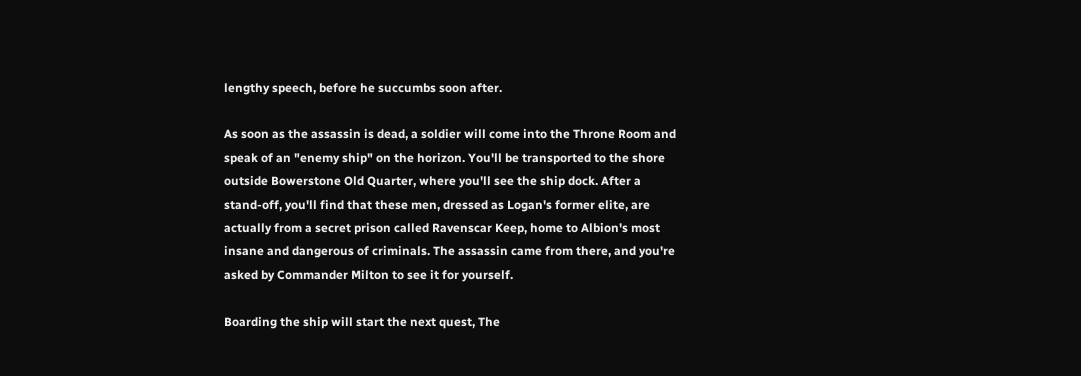lengthy speech, before he succumbs soon after.

As soon as the assassin is dead, a soldier will come into the Throne Room and speak of an "enemy ship" on the horizon. You'll be transported to the shore outside Bowerstone Old Quarter, where you'll see the ship dock. After a stand-off, you'll find that these men, dressed as Logan's former elite, are actually from a secret prison called Ravenscar Keep, home to Albion's most insane and dangerous of criminals. The assassin came from there, and you're asked by Commander Milton to see it for yourself.

Boarding the ship will start the next quest, The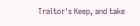Traitor's Keep, and take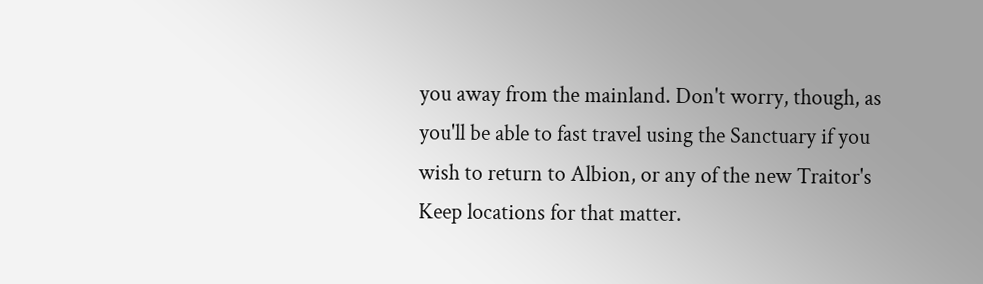you away from the mainland. Don't worry, though, as you'll be able to fast travel using the Sanctuary if you wish to return to Albion, or any of the new Traitor's Keep locations for that matter.